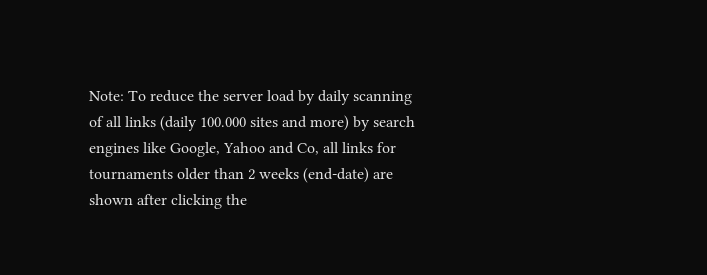Note: To reduce the server load by daily scanning of all links (daily 100.000 sites and more) by search engines like Google, Yahoo and Co, all links for tournaments older than 2 weeks (end-date) are shown after clicking the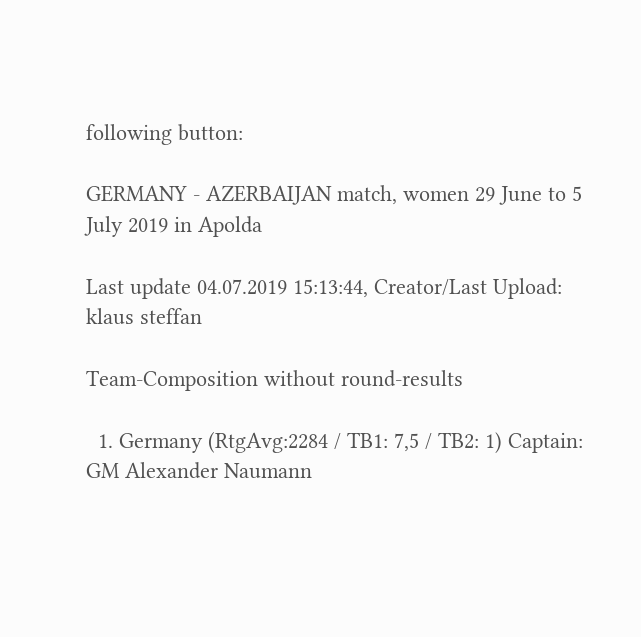following button:

GERMANY - AZERBAIJAN match, women 29 June to 5 July 2019 in Apolda

Last update 04.07.2019 15:13:44, Creator/Last Upload: klaus steffan

Team-Composition without round-results

  1. Germany (RtgAvg:2284 / TB1: 7,5 / TB2: 1) Captain: GM Alexander Naumann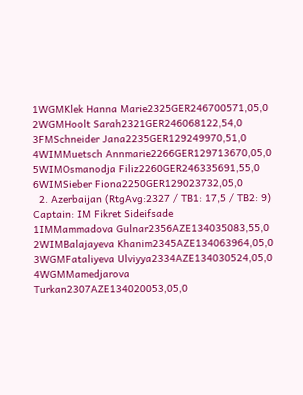1WGMKlek Hanna Marie2325GER246700571,05,0
2WGMHoolt Sarah2321GER246068122,54,0
3FMSchneider Jana2235GER129249970,51,0
4WIMMuetsch Annmarie2266GER129713670,05,0
5WIMOsmanodja Filiz2260GER246335691,55,0
6WIMSieber Fiona2250GER129023732,05,0
  2. Azerbaijan (RtgAvg:2327 / TB1: 17,5 / TB2: 9) Captain: IM Fikret Sideifsade
1IMMammadova Gulnar2356AZE134035083,55,0
2WIMBalajayeva Khanim2345AZE134063964,05,0
3WGMFataliyeva Ulviyya2334AZE134030524,05,0
4WGMMamedjarova Turkan2307AZE134020053,05,0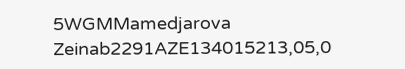5WGMMamedjarova Zeinab2291AZE134015213,05,0